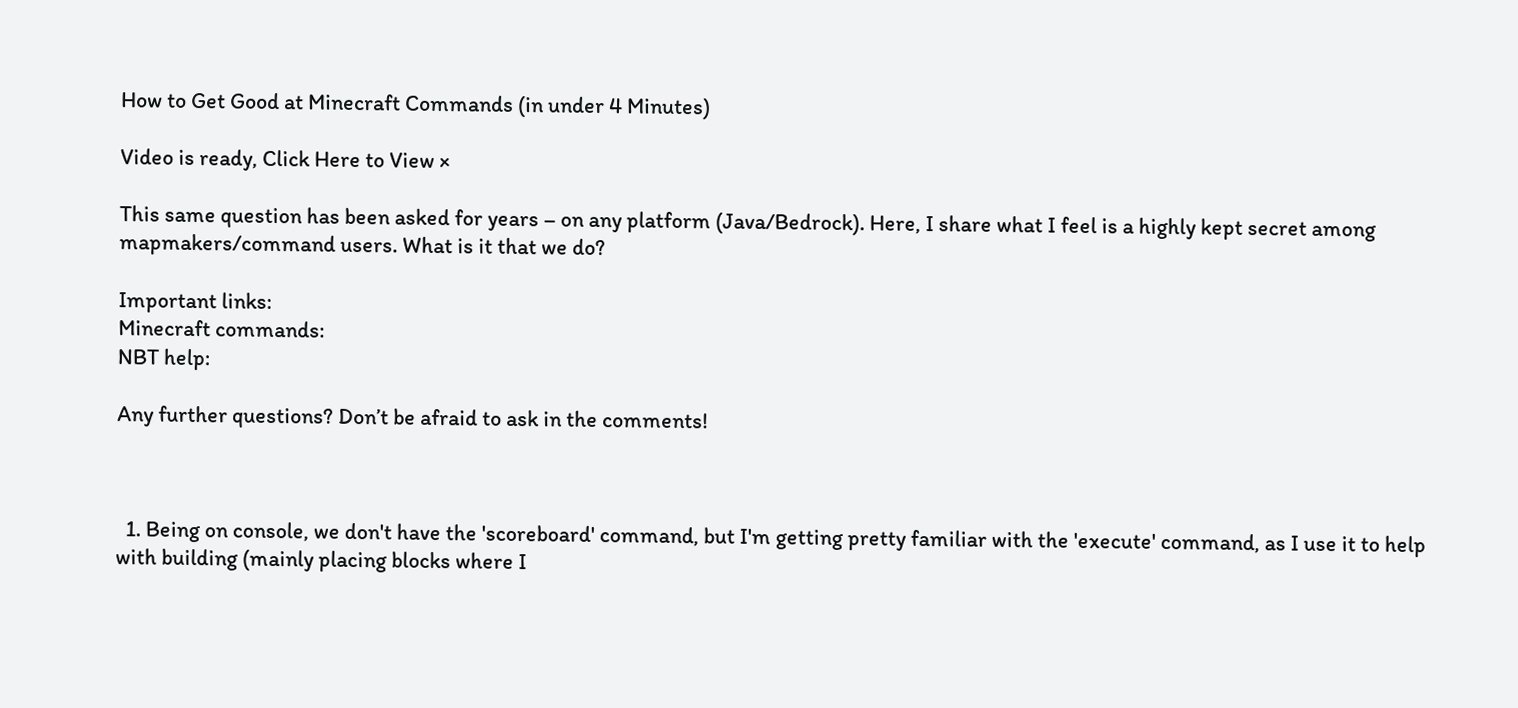How to Get Good at Minecraft Commands (in under 4 Minutes)

Video is ready, Click Here to View ×

This same question has been asked for years – on any platform (Java/Bedrock). Here, I share what I feel is a highly kept secret among mapmakers/command users. What is it that we do?

Important links:
Minecraft commands:
NBT help:

Any further questions? Don’t be afraid to ask in the comments!



  1. Being on console, we don't have the 'scoreboard' command, but I'm getting pretty familiar with the 'execute' command, as I use it to help with building (mainly placing blocks where I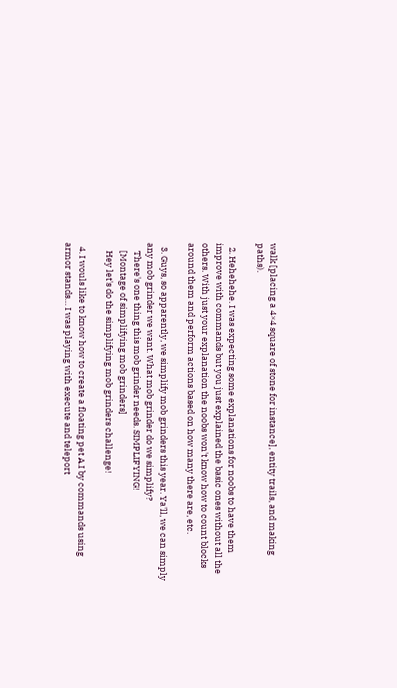walk [placing a 4×4 square of stone for instance], entity trails, and making paths).

  2. Hehehehe. I was expecting some explanations for noobs to have them improve with commands but you just explained the basic ones without all the others. With just your explanation the noobs won't know how to count blocks around them and perform actions based on how many there are, etc.

  3. Guys, so apparently, we simplify mob grinders this year. Ya'll, we can simply any mob grinder we want. What mob grinder do we simplify?
    There's one thing this mob grinder needs. SIMPLIFYING!
    [Montage of simplifying mob grinders]
    Hey let's do the simplifying mob grinders challenge!

  4. I wouls like to know how to create a floating pet A.I by commands using armor stands… I was playing with execute and teleport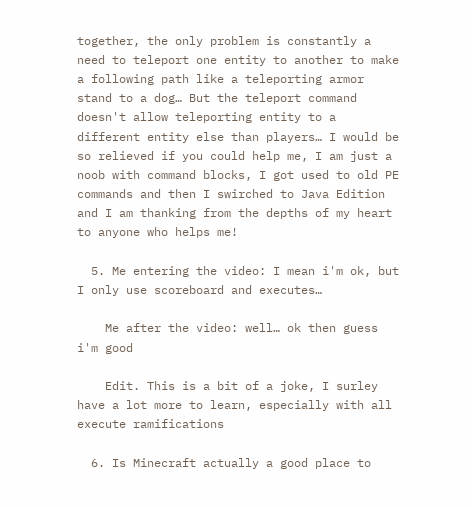together, the only problem is constantly a need to teleport one entity to another to make a following path like a teleporting armor stand to a dog… But the teleport command doesn't allow teleporting entity to a different entity else than players… I would be so relieved if you could help me, I am just a noob with command blocks, I got used to old PE commands and then I swirched to Java Edition and I am thanking from the depths of my heart to anyone who helps me!

  5. Me entering the video: I mean i'm ok, but I only use scoreboard and executes…

    Me after the video: well… ok then guess i'm good

    Edit. This is a bit of a joke, I surley have a lot more to learn, especially with all execute ramifications

  6. Is Minecraft actually a good place to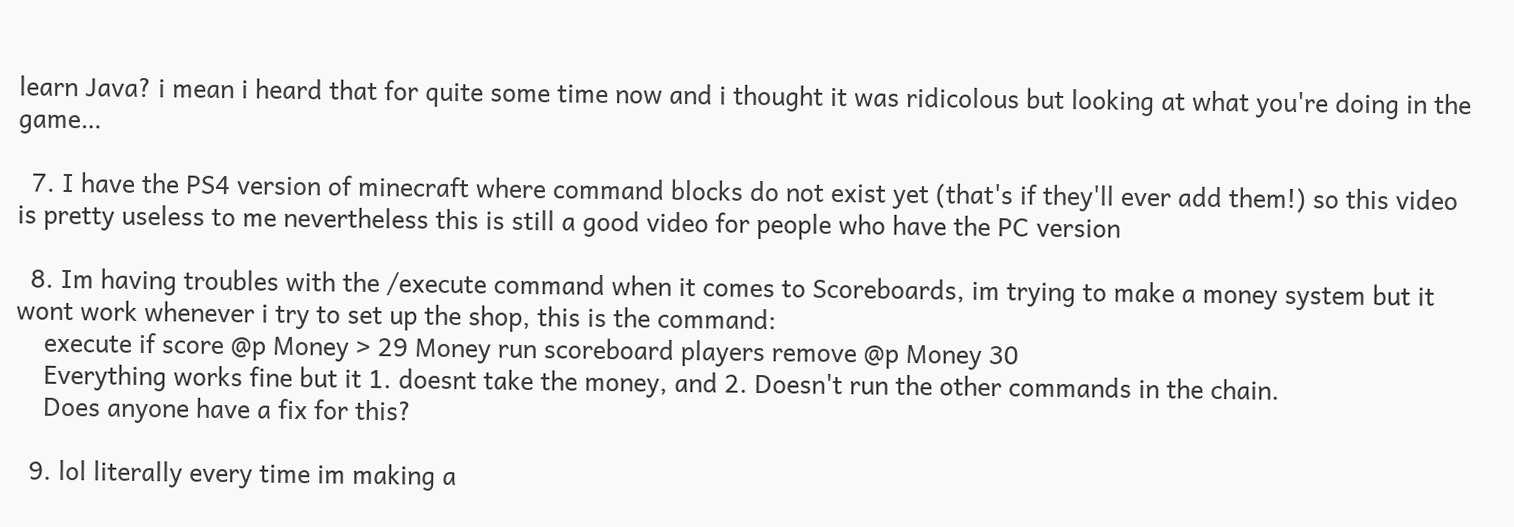learn Java? i mean i heard that for quite some time now and i thought it was ridicolous but looking at what you're doing in the game…

  7. I have the PS4 version of minecraft where command blocks do not exist yet (that's if they'll ever add them!) so this video is pretty useless to me nevertheless this is still a good video for people who have the PC version

  8. Im having troubles with the /execute command when it comes to Scoreboards, im trying to make a money system but it wont work whenever i try to set up the shop, this is the command:
    execute if score @p Money > 29 Money run scoreboard players remove @p Money 30
    Everything works fine but it 1. doesnt take the money, and 2. Doesn't run the other commands in the chain.
    Does anyone have a fix for this?

  9. lol literally every time im making a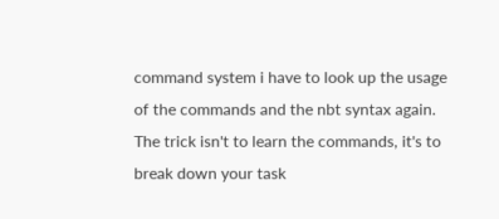command system i have to look up the usage of the commands and the nbt syntax again. The trick isn't to learn the commands, it's to break down your task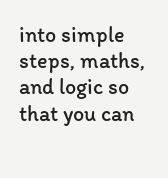into simple steps, maths, and logic so that you can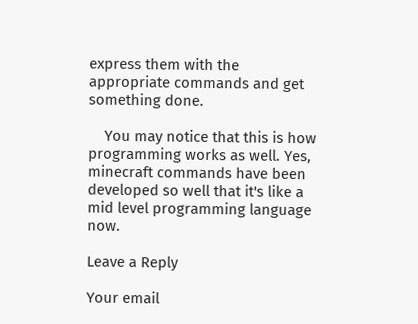express them with the appropriate commands and get something done.

    You may notice that this is how programming works as well. Yes, minecraft commands have been developed so well that it's like a mid level programming language now.

Leave a Reply

Your email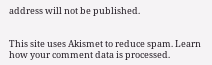address will not be published.


This site uses Akismet to reduce spam. Learn how your comment data is processed.